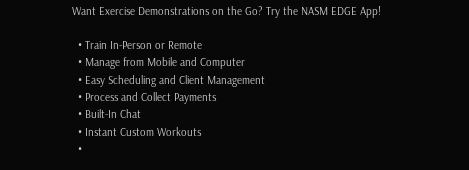Want Exercise Demonstrations on the Go? Try the NASM EDGE App!

  • Train In-Person or Remote
  • Manage from Mobile and Computer
  • Easy Scheduling and Client Management
  • Process and Collect Payments
  • Built-In Chat
  • Instant Custom Workouts
  •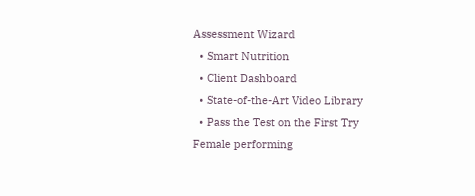Assessment Wizard
  • Smart Nutrition
  • Client Dashboard
  • State-of-the-Art Video Library
  • Pass the Test on the First Try
Female performing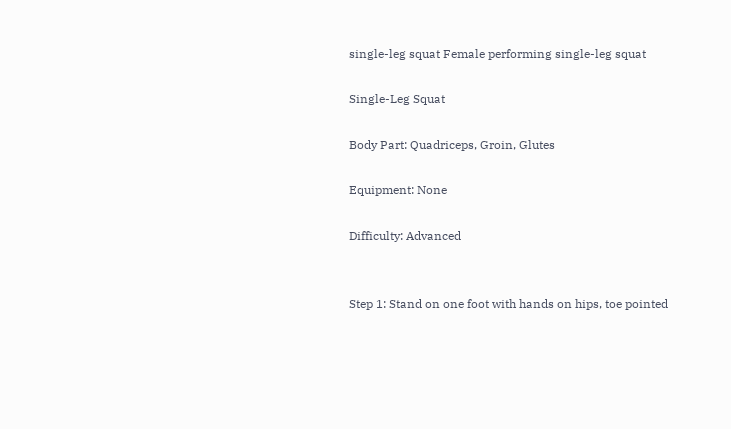single-leg squat Female performing single-leg squat

Single-Leg Squat

Body Part: Quadriceps, Groin, Glutes

Equipment: None

Difficulty: Advanced


Step 1: Stand on one foot with hands on hips, toe pointed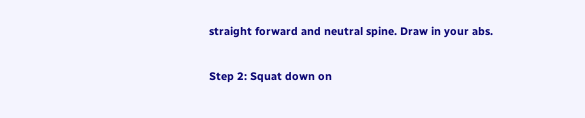straight forward and neutral spine. Draw in your abs.

Step 2: Squat down on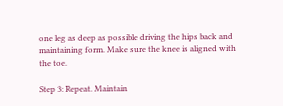one leg as deep as possible driving the hips back and maintaining form. Make sure the knee is aligned with the toe.

Step 3: Repeat. Maintain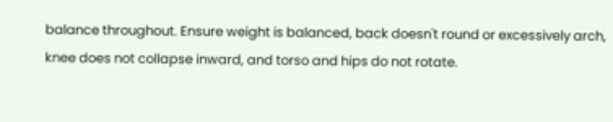balance throughout. Ensure weight is balanced, back doesn't round or excessively arch, knee does not collapse inward, and torso and hips do not rotate.